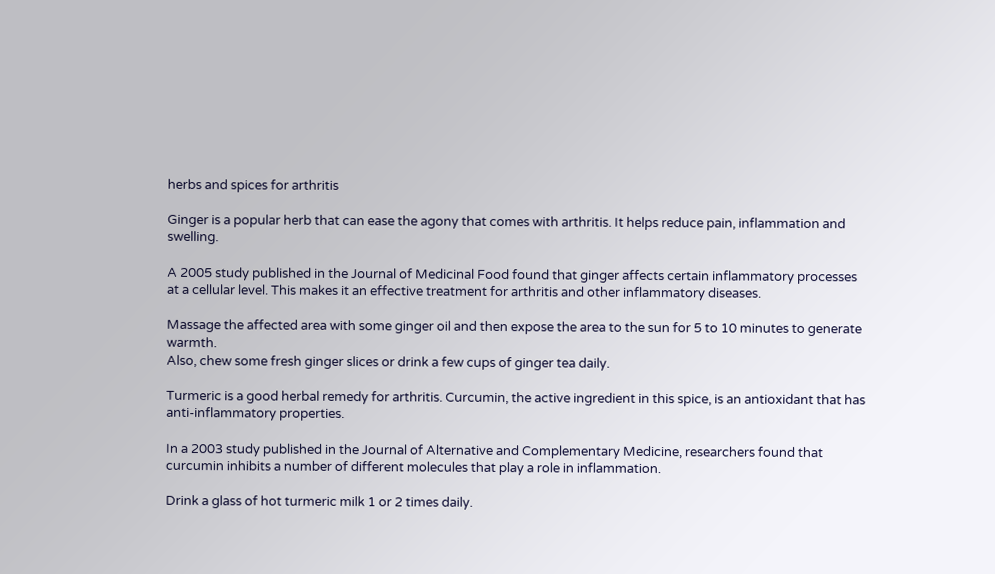herbs and spices for arthritis

Ginger is a popular herb that can ease the agony that comes with arthritis. It helps reduce pain, inflammation and swelling.

A 2005 study published in the Journal of Medicinal Food found that ginger affects certain inflammatory processes at a cellular level. This makes it an effective treatment for arthritis and other inflammatory diseases.

Massage the affected area with some ginger oil and then expose the area to the sun for 5 to 10 minutes to generate warmth.
Also, chew some fresh ginger slices or drink a few cups of ginger tea daily.

Turmeric is a good herbal remedy for arthritis. Curcumin, the active ingredient in this spice, is an antioxidant that has anti-inflammatory properties.

In a 2003 study published in the Journal of Alternative and Complementary Medicine, researchers found that curcumin inhibits a number of different molecules that play a role in inflammation.

Drink a glass of hot turmeric milk 1 or 2 times daily.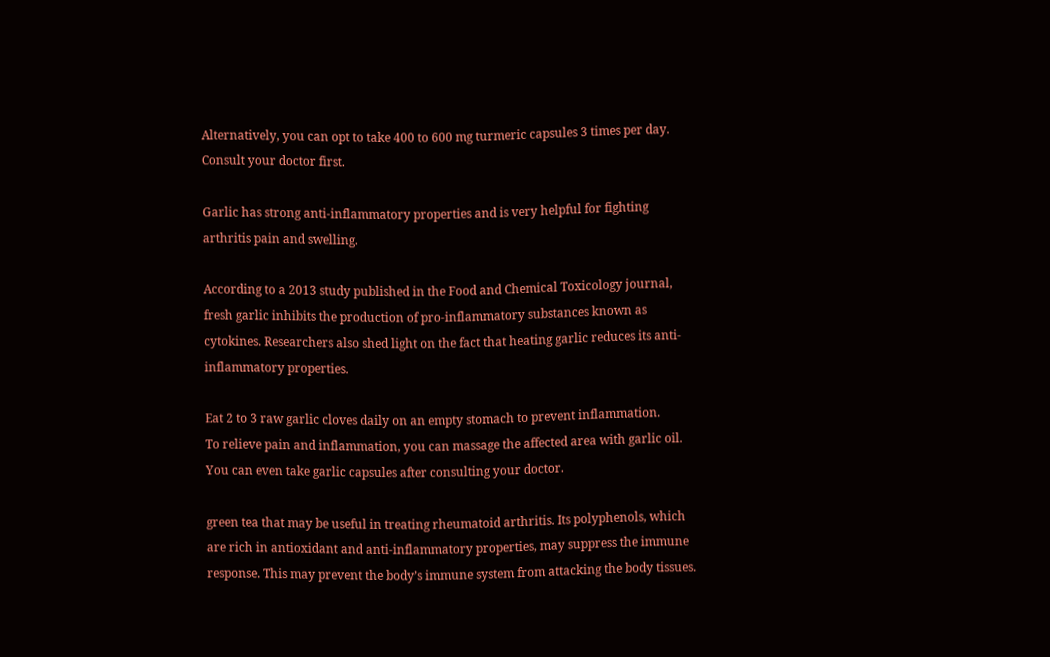Alternatively, you can opt to take 400 to 600 mg turmeric capsules 3 times per day. Consult your doctor first.

Garlic has strong anti-inflammatory properties and is very helpful for fighting arthritis pain and swelling.

According to a 2013 study published in the Food and Chemical Toxicology journal, fresh garlic inhibits the production of pro-inflammatory substances known as cytokines. Researchers also shed light on the fact that heating garlic reduces its anti-inflammatory properties.

Eat 2 to 3 raw garlic cloves daily on an empty stomach to prevent inflammation.
To relieve pain and inflammation, you can massage the affected area with garlic oil.
You can even take garlic capsules after consulting your doctor.

green tea that may be useful in treating rheumatoid arthritis. Its polyphenols, which are rich in antioxidant and anti-inflammatory properties, may suppress the immune response. This may prevent the body’s immune system from attacking the body tissues.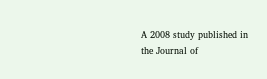A 2008 study published in the Journal of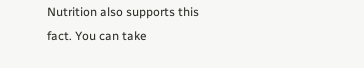Nutrition also supports this fact. You can take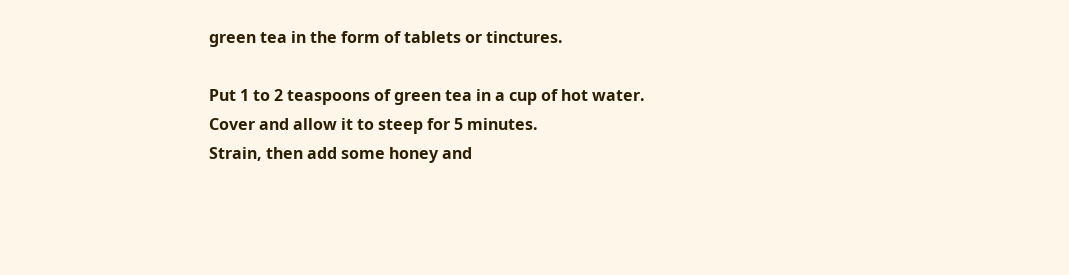green tea in the form of tablets or tinctures.

Put 1 to 2 teaspoons of green tea in a cup of hot water.
Cover and allow it to steep for 5 minutes.
Strain, then add some honey and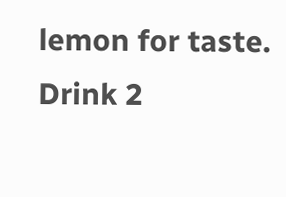lemon for taste.
Drink 2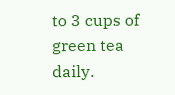to 3 cups of green tea daily.